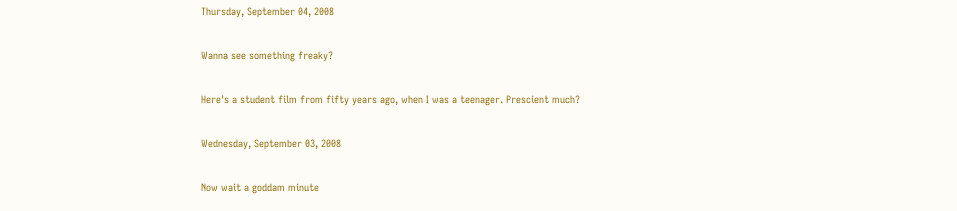Thursday, September 04, 2008

Wanna see something freaky?

Here's a student film from fifty years ago, when I was a teenager. Prescient much?

Wednesday, September 03, 2008

Now wait a goddam minute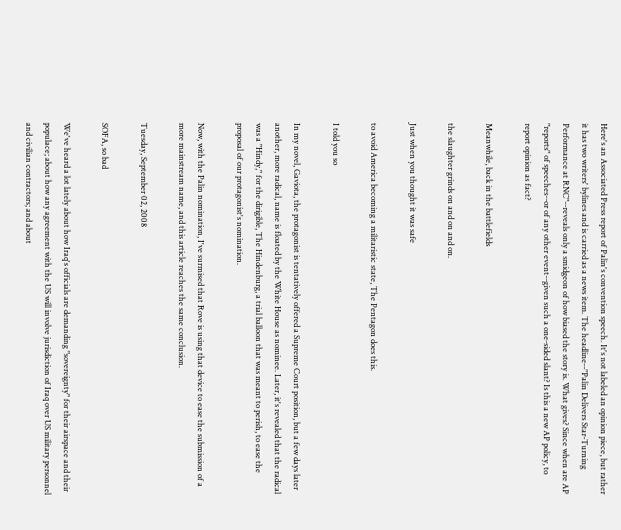Here's an Associated Press report of Palin's convention speech. It's not labeled an opinion piece, but rather it has two writers' bylines and is carried as a news item. The headline--"Palin Delivers Star-Turning Performance at RNC"--reveals only a smidgeon of how biased the story is. What gives? Since when are AP "reports" of speeches--or of any other event--given such a one-sided slant? Is this a new AP policy, to report opinion as fact?

Meanwhile, back in the battlefields

the slaughter grinds on and on and on.

Just when you thought it was safe

to avoid America becoming a militaristic state, The Pentagon does this.

I told you so

In my novel, Gaviota, the protagonist is tentatively offered a Supreme Court position, but a few days later another, more radical, name is floated by the White House as nominee. Later, it's revealed that the radical was a "Hindy," for the dirigible, The Hindenburg, a trial balloon that was meant to perish, to ease the proposal of our protagonist's nomination.

Now, with the Palin nomination, I've surmised that Rove is using that device to ease the submission of a more mainstream name, and this article reaches the same conclusion.

Tuesday, September 02, 2008

SOFA, so bad

We've heard a lot lately about how Iraq's officials are demanding "sovereignty" for their airspace and their populace; about how any agreement with the US will involve jurisdiction of Iraq over US military personnel and civilian contractors; and about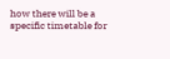how there will be a specific timetable for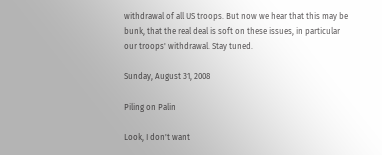withdrawal of all US troops. But now we hear that this may be bunk, that the real deal is soft on these issues, in particular our troops' withdrawal. Stay tuned.

Sunday, August 31, 2008

Piling on Palin

Look, I don't want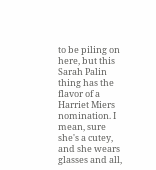to be piling on here, but this Sarah Palin thing has the flavor of a Harriet Miers nomination. I mean, sure she's a cutey, and she wears glasses and all,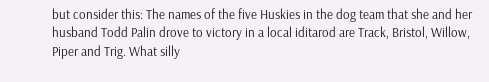but consider this: The names of the five Huskies in the dog team that she and her husband Todd Palin drove to victory in a local iditarod are Track, Bristol, Willow, Piper and Trig. What silly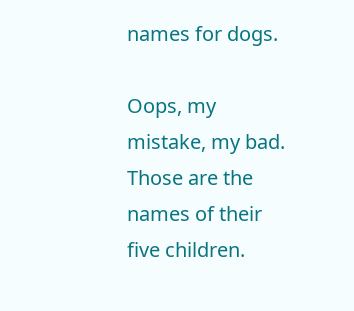names for dogs.

Oops, my mistake, my bad. Those are the names of their five children.